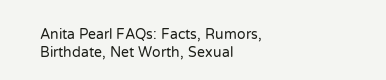Anita Pearl FAQs: Facts, Rumors, Birthdate, Net Worth, Sexual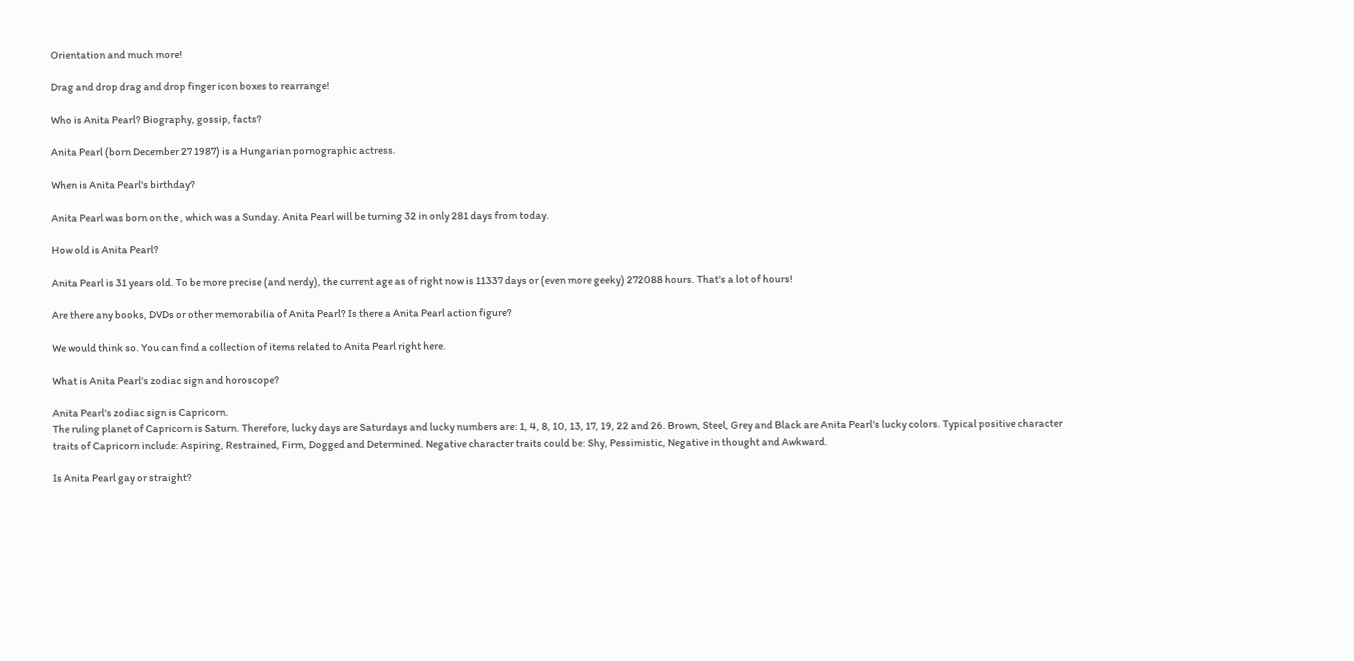Orientation and much more!

Drag and drop drag and drop finger icon boxes to rearrange!

Who is Anita Pearl? Biography, gossip, facts?

Anita Pearl (born December 27 1987) is a Hungarian pornographic actress.

When is Anita Pearl's birthday?

Anita Pearl was born on the , which was a Sunday. Anita Pearl will be turning 32 in only 281 days from today.

How old is Anita Pearl?

Anita Pearl is 31 years old. To be more precise (and nerdy), the current age as of right now is 11337 days or (even more geeky) 272088 hours. That's a lot of hours!

Are there any books, DVDs or other memorabilia of Anita Pearl? Is there a Anita Pearl action figure?

We would think so. You can find a collection of items related to Anita Pearl right here.

What is Anita Pearl's zodiac sign and horoscope?

Anita Pearl's zodiac sign is Capricorn.
The ruling planet of Capricorn is Saturn. Therefore, lucky days are Saturdays and lucky numbers are: 1, 4, 8, 10, 13, 17, 19, 22 and 26. Brown, Steel, Grey and Black are Anita Pearl's lucky colors. Typical positive character traits of Capricorn include: Aspiring, Restrained, Firm, Dogged and Determined. Negative character traits could be: Shy, Pessimistic, Negative in thought and Awkward.

Is Anita Pearl gay or straight?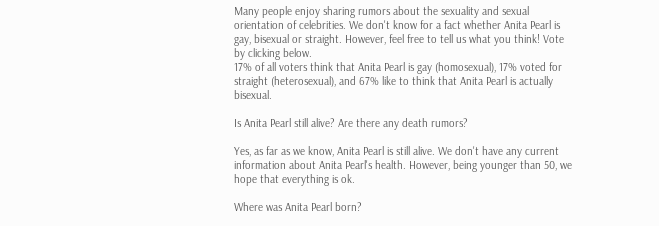Many people enjoy sharing rumors about the sexuality and sexual orientation of celebrities. We don't know for a fact whether Anita Pearl is gay, bisexual or straight. However, feel free to tell us what you think! Vote by clicking below.
17% of all voters think that Anita Pearl is gay (homosexual), 17% voted for straight (heterosexual), and 67% like to think that Anita Pearl is actually bisexual.

Is Anita Pearl still alive? Are there any death rumors?

Yes, as far as we know, Anita Pearl is still alive. We don't have any current information about Anita Pearl's health. However, being younger than 50, we hope that everything is ok.

Where was Anita Pearl born?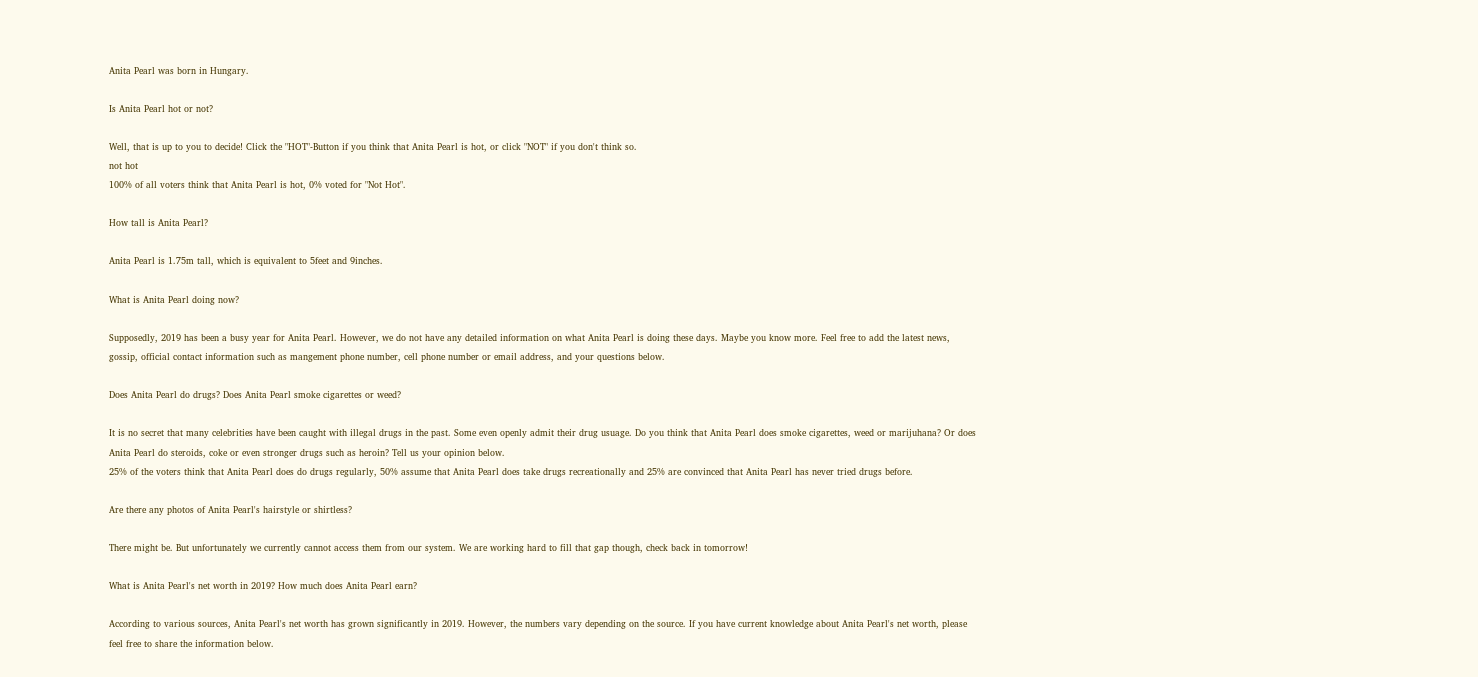Anita Pearl was born in Hungary.

Is Anita Pearl hot or not?

Well, that is up to you to decide! Click the "HOT"-Button if you think that Anita Pearl is hot, or click "NOT" if you don't think so.
not hot
100% of all voters think that Anita Pearl is hot, 0% voted for "Not Hot".

How tall is Anita Pearl?

Anita Pearl is 1.75m tall, which is equivalent to 5feet and 9inches.

What is Anita Pearl doing now?

Supposedly, 2019 has been a busy year for Anita Pearl. However, we do not have any detailed information on what Anita Pearl is doing these days. Maybe you know more. Feel free to add the latest news, gossip, official contact information such as mangement phone number, cell phone number or email address, and your questions below.

Does Anita Pearl do drugs? Does Anita Pearl smoke cigarettes or weed?

It is no secret that many celebrities have been caught with illegal drugs in the past. Some even openly admit their drug usuage. Do you think that Anita Pearl does smoke cigarettes, weed or marijuhana? Or does Anita Pearl do steroids, coke or even stronger drugs such as heroin? Tell us your opinion below.
25% of the voters think that Anita Pearl does do drugs regularly, 50% assume that Anita Pearl does take drugs recreationally and 25% are convinced that Anita Pearl has never tried drugs before.

Are there any photos of Anita Pearl's hairstyle or shirtless?

There might be. But unfortunately we currently cannot access them from our system. We are working hard to fill that gap though, check back in tomorrow!

What is Anita Pearl's net worth in 2019? How much does Anita Pearl earn?

According to various sources, Anita Pearl's net worth has grown significantly in 2019. However, the numbers vary depending on the source. If you have current knowledge about Anita Pearl's net worth, please feel free to share the information below.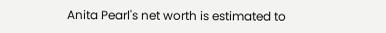Anita Pearl's net worth is estimated to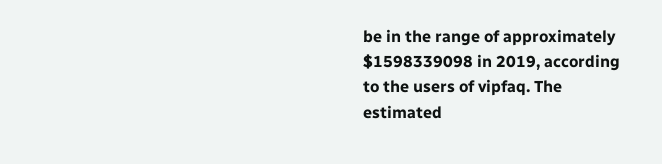be in the range of approximately $1598339098 in 2019, according to the users of vipfaq. The estimated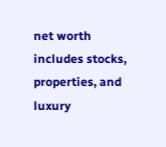net worth includes stocks, properties, and luxury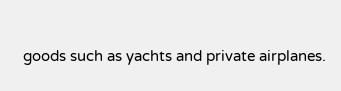goods such as yachts and private airplanes.